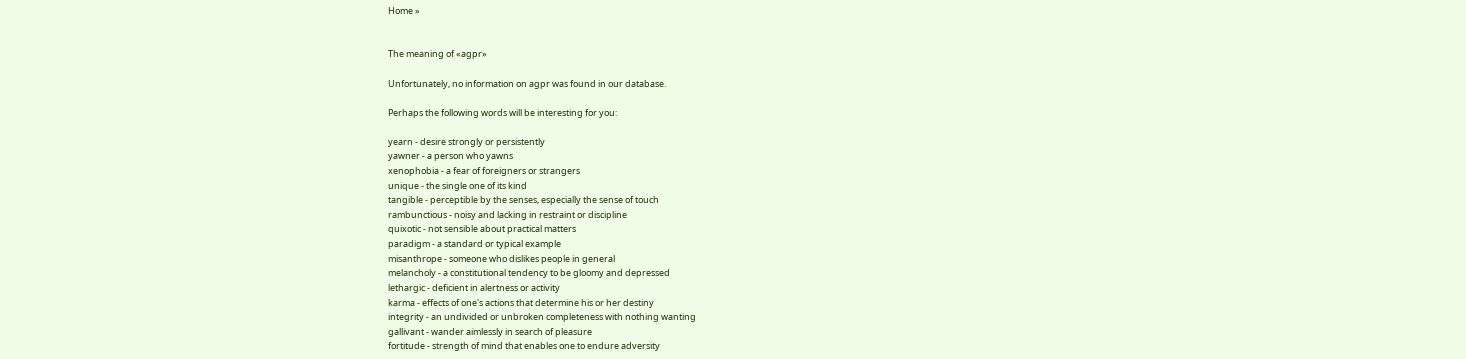Home »


The meaning of «agpr»

Unfortunately, no information on agpr was found in our database.

Perhaps the following words will be interesting for you:

yearn - desire strongly or persistently
yawner - a person who yawns
xenophobia - a fear of foreigners or strangers
unique - the single one of its kind
tangible - perceptible by the senses, especially the sense of touch
rambunctious - noisy and lacking in restraint or discipline
quixotic - not sensible about practical matters
paradigm - a standard or typical example
misanthrope - someone who dislikes people in general
melancholy - a constitutional tendency to be gloomy and depressed
lethargic - deficient in alertness or activity
karma - effects of one's actions that determine his or her destiny
integrity - an undivided or unbroken completeness with nothing wanting
gallivant - wander aimlessly in search of pleasure
fortitude - strength of mind that enables one to endure adversity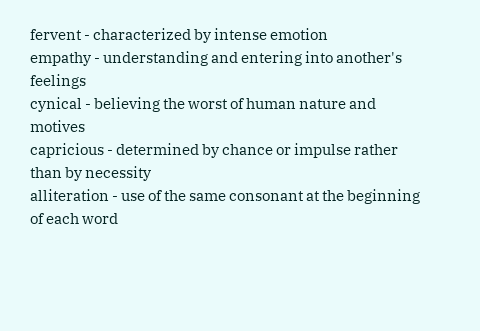fervent - characterized by intense emotion
empathy - understanding and entering into another's feelings
cynical - believing the worst of human nature and motives
capricious - determined by chance or impulse rather than by necessity
alliteration - use of the same consonant at the beginning of each word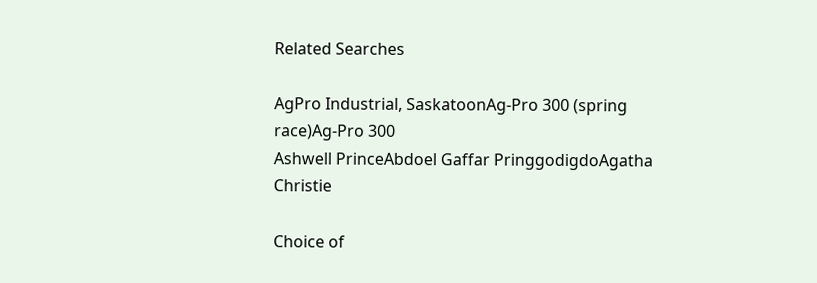Related Searches

AgPro Industrial, SaskatoonAg-Pro 300 (spring race)Ag-Pro 300
Ashwell PrinceAbdoel Gaffar PringgodigdoAgatha Christie

Choice of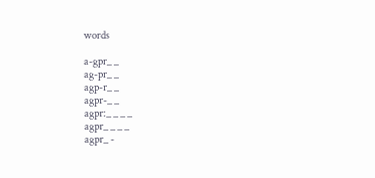words

a-gpr_ _
ag-pr_ _
agp-r_ _
agpr-_ _
agpr:_ _ _ _
agpr_ _ _ _
agpr_ -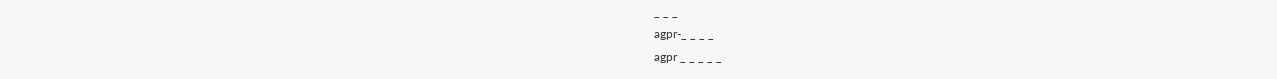_ _ _
agpr-_ _ _ _
agpr _ _ _ _ _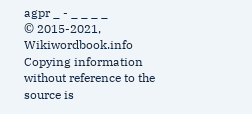agpr _ - _ _ _ _
© 2015-2021, Wikiwordbook.info
Copying information without reference to the source is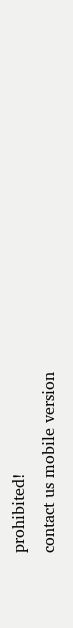prohibited!
contact us mobile version